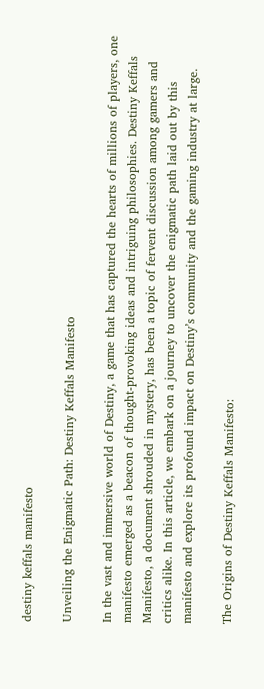destiny keffals manifesto

Unveiling the Enigmatic Path: Destiny Keffals Manifesto

In the vast and immersive world of Destiny, a game that has captured the hearts of millions of players, one manifesto emerged as a beacon of thought-provoking ideas and intriguing philosophies. Destiny Keffals Manifesto, a document shrouded in mystery, has been a topic of fervent discussion among gamers and critics alike. In this article, we embark on a journey to uncover the enigmatic path laid out by this manifesto and explore its profound impact on Destiny’s community and the gaming industry at large.

The Origins of Destiny Keffals Manifesto: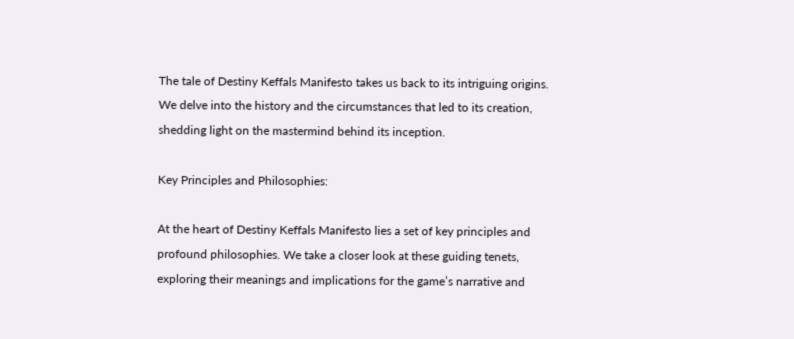The tale of Destiny Keffals Manifesto takes us back to its intriguing origins. We delve into the history and the circumstances that led to its creation, shedding light on the mastermind behind its inception.

Key Principles and Philosophies:

At the heart of Destiny Keffals Manifesto lies a set of key principles and profound philosophies. We take a closer look at these guiding tenets, exploring their meanings and implications for the game’s narrative and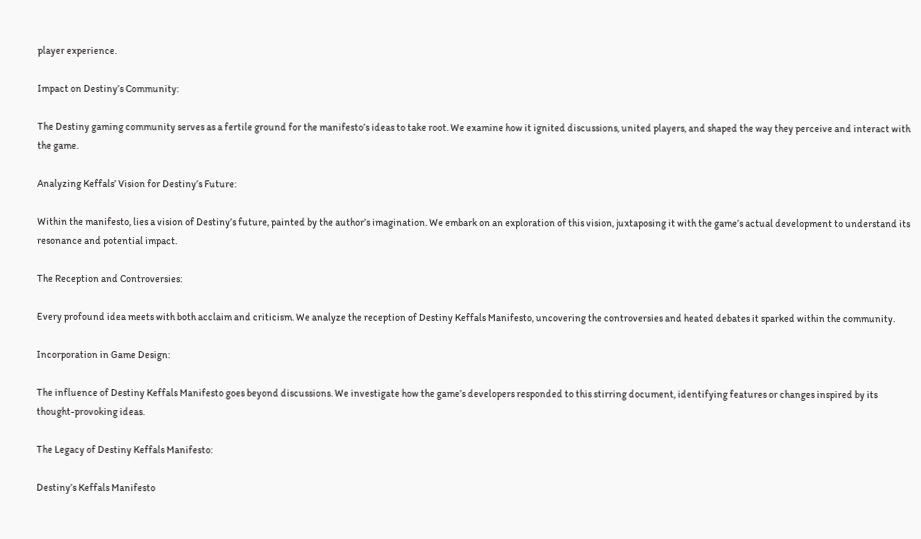player experience.

Impact on Destiny’s Community:

The Destiny gaming community serves as a fertile ground for the manifesto’s ideas to take root. We examine how it ignited discussions, united players, and shaped the way they perceive and interact with the game.

Analyzing Keffals’ Vision for Destiny’s Future:

Within the manifesto, lies a vision of Destiny’s future, painted by the author’s imagination. We embark on an exploration of this vision, juxtaposing it with the game’s actual development to understand its resonance and potential impact.

The Reception and Controversies:

Every profound idea meets with both acclaim and criticism. We analyze the reception of Destiny Keffals Manifesto, uncovering the controversies and heated debates it sparked within the community.

Incorporation in Game Design:

The influence of Destiny Keffals Manifesto goes beyond discussions. We investigate how the game’s developers responded to this stirring document, identifying features or changes inspired by its thought-provoking ideas.

The Legacy of Destiny Keffals Manifesto:

Destiny’s Keffals Manifesto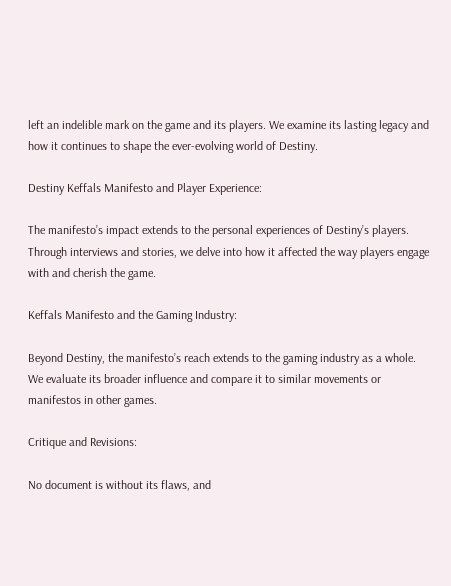left an indelible mark on the game and its players. We examine its lasting legacy and how it continues to shape the ever-evolving world of Destiny.

Destiny Keffals Manifesto and Player Experience:

The manifesto’s impact extends to the personal experiences of Destiny’s players. Through interviews and stories, we delve into how it affected the way players engage with and cherish the game.

Keffals Manifesto and the Gaming Industry:

Beyond Destiny, the manifesto’s reach extends to the gaming industry as a whole. We evaluate its broader influence and compare it to similar movements or manifestos in other games.

Critique and Revisions:

No document is without its flaws, and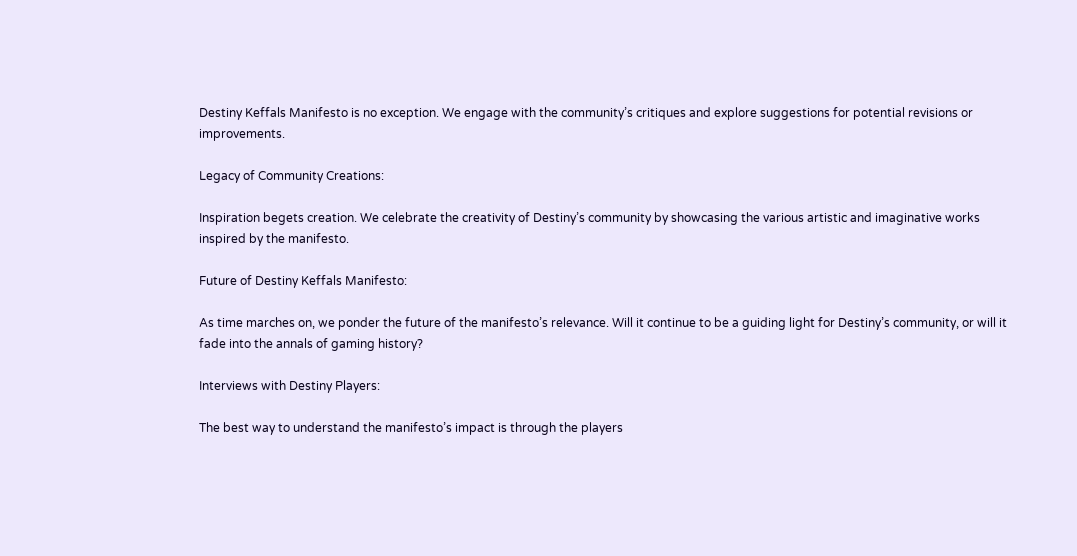Destiny Keffals Manifesto is no exception. We engage with the community’s critiques and explore suggestions for potential revisions or improvements.

Legacy of Community Creations:

Inspiration begets creation. We celebrate the creativity of Destiny’s community by showcasing the various artistic and imaginative works inspired by the manifesto.

Future of Destiny Keffals Manifesto:

As time marches on, we ponder the future of the manifesto’s relevance. Will it continue to be a guiding light for Destiny’s community, or will it fade into the annals of gaming history?

Interviews with Destiny Players:

The best way to understand the manifesto’s impact is through the players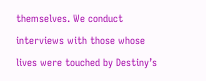themselves. We conduct interviews with those whose lives were touched by Destiny’s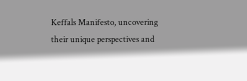Keffals Manifesto, uncovering their unique perspectives and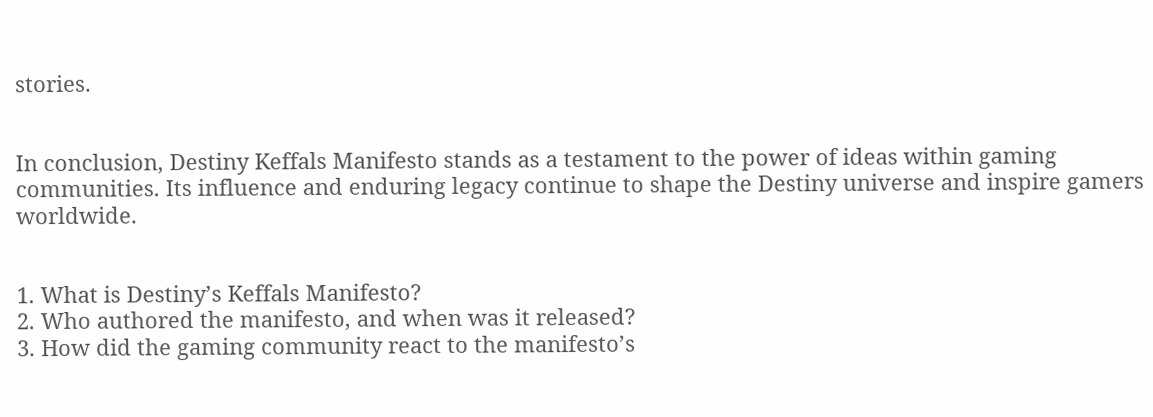stories.


In conclusion, Destiny Keffals Manifesto stands as a testament to the power of ideas within gaming communities. Its influence and enduring legacy continue to shape the Destiny universe and inspire gamers worldwide.


1. What is Destiny’s Keffals Manifesto?
2. Who authored the manifesto, and when was it released?
3. How did the gaming community react to the manifesto’s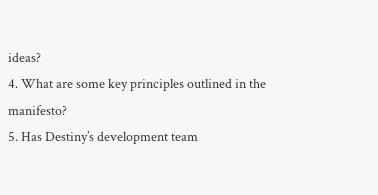ideas?
4. What are some key principles outlined in the manifesto?
5. Has Destiny’s development team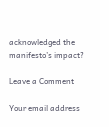acknowledged the manifesto’s impact?

Leave a Comment

Your email address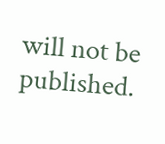will not be published.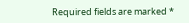Required fields are marked *